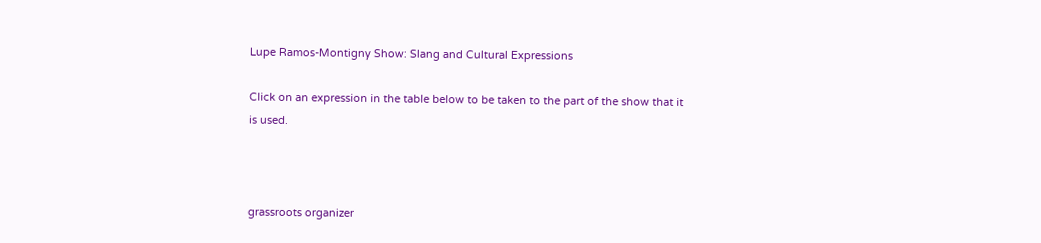Lupe Ramos-Montigny Show: Slang and Cultural Expressions

Click on an expression in the table below to be taken to the part of the show that it is used.



grassroots organizer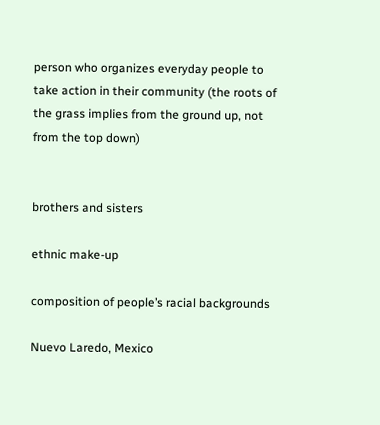person who organizes everyday people to take action in their community (the roots of the grass implies from the ground up, not from the top down)


brothers and sisters

ethnic make-up

composition of people’s racial backgrounds

Nuevo Laredo, Mexico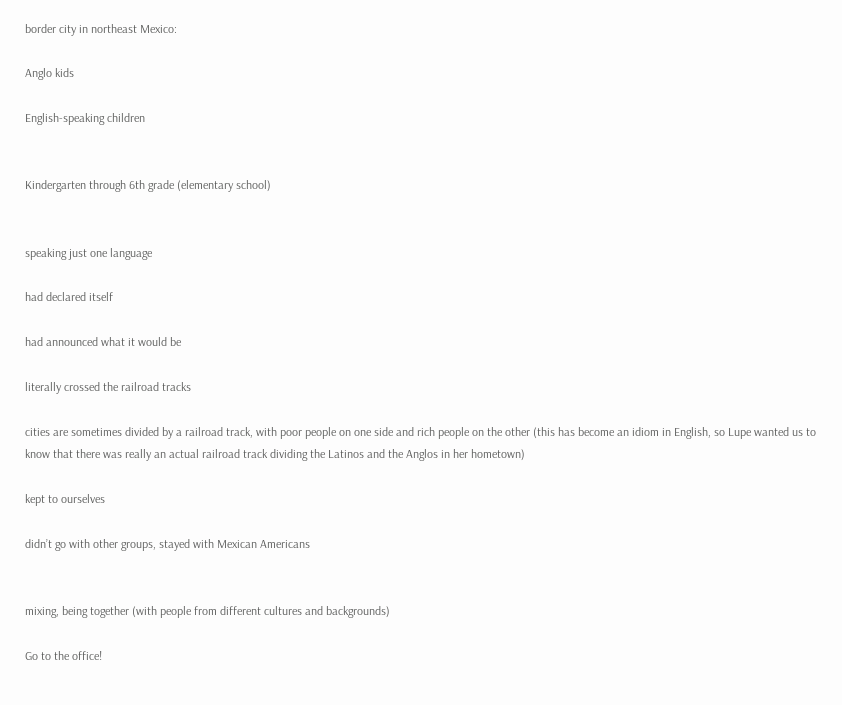border city in northeast Mexico:

Anglo kids

English-speaking children


Kindergarten through 6th grade (elementary school)


speaking just one language

had declared itself

had announced what it would be

literally crossed the railroad tracks

cities are sometimes divided by a railroad track, with poor people on one side and rich people on the other (this has become an idiom in English, so Lupe wanted us to know that there was really an actual railroad track dividing the Latinos and the Anglos in her hometown)

kept to ourselves

didn’t go with other groups, stayed with Mexican Americans


mixing, being together (with people from different cultures and backgrounds)

Go to the office!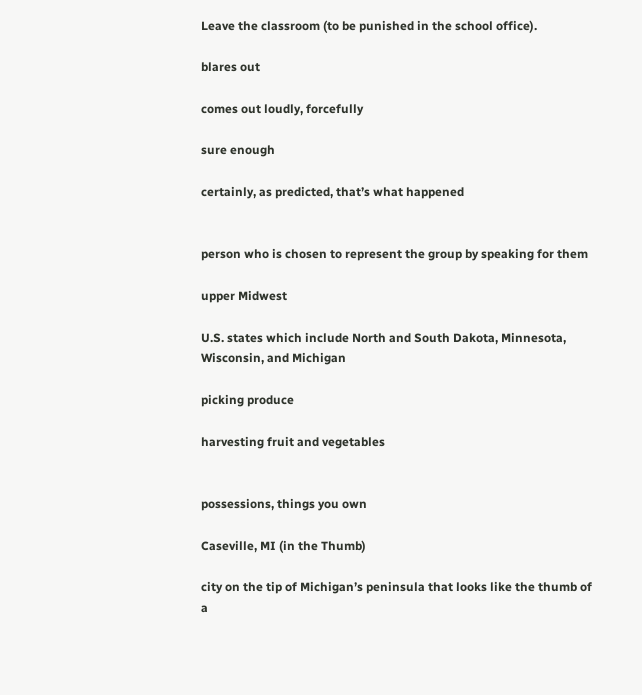Leave the classroom (to be punished in the school office).

blares out

comes out loudly, forcefully

sure enough

certainly, as predicted, that’s what happened


person who is chosen to represent the group by speaking for them

upper Midwest

U.S. states which include North and South Dakota, Minnesota, Wisconsin, and Michigan

picking produce

harvesting fruit and vegetables


possessions, things you own

Caseville, MI (in the Thumb)

city on the tip of Michigan’s peninsula that looks like the thumb of a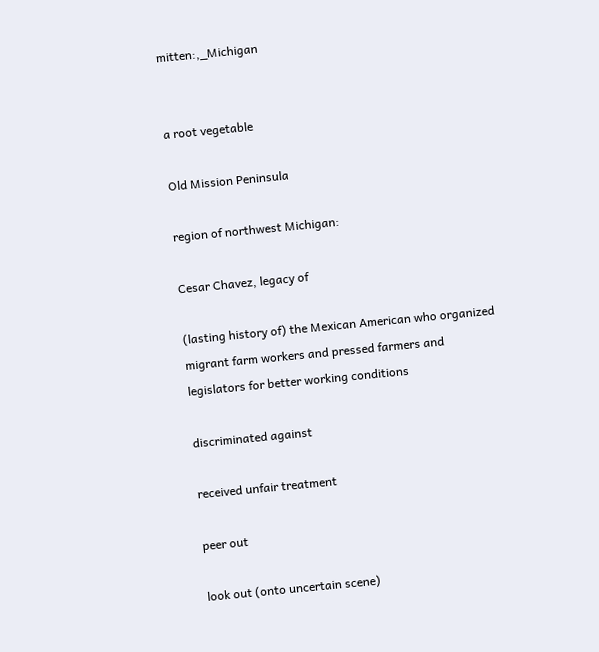mitten:,_Michigan


a root vegetable

Old Mission Peninsula

region of northwest Michigan:

Cesar Chavez, legacy of

(lasting history of) the Mexican American who organized migrant farm workers and pressed farmers and legislators for better working conditions

discriminated against

received unfair treatment

peer out

look out (onto uncertain scene)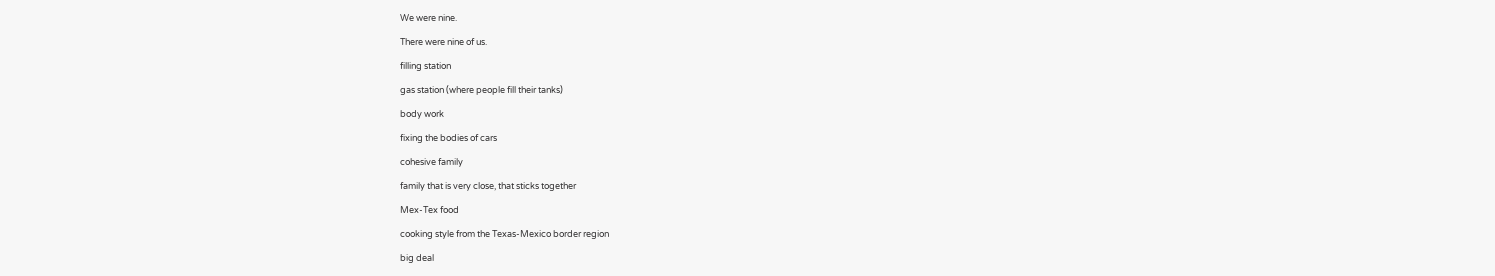We were nine.

There were nine of us.

filling station

gas station (where people fill their tanks)

body work

fixing the bodies of cars

cohesive family

family that is very close, that sticks together

Mex-Tex food

cooking style from the Texas-Mexico border region

big deal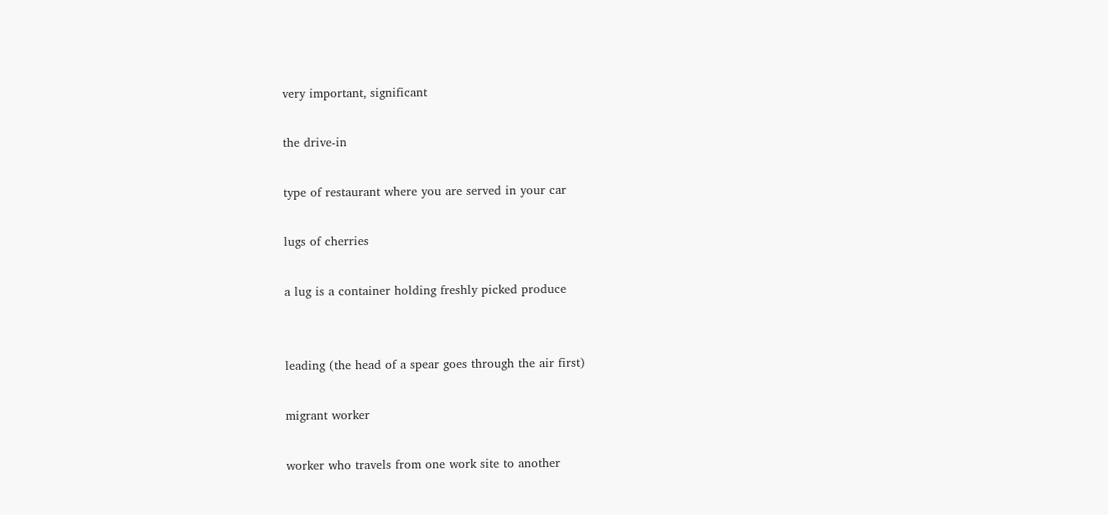very important, significant

the drive-in

type of restaurant where you are served in your car

lugs of cherries

a lug is a container holding freshly picked produce


leading (the head of a spear goes through the air first)

migrant worker

worker who travels from one work site to another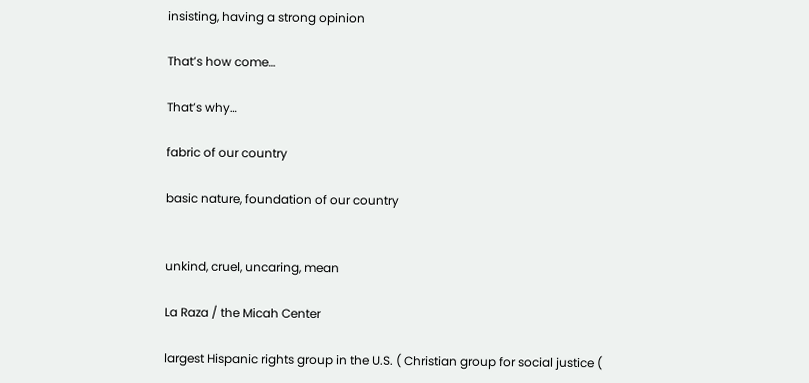insisting, having a strong opinion

That’s how come…

That’s why…

fabric of our country

basic nature, foundation of our country


unkind, cruel, uncaring, mean

La Raza / the Micah Center

largest Hispanic rights group in the U.S. ( Christian group for social justice (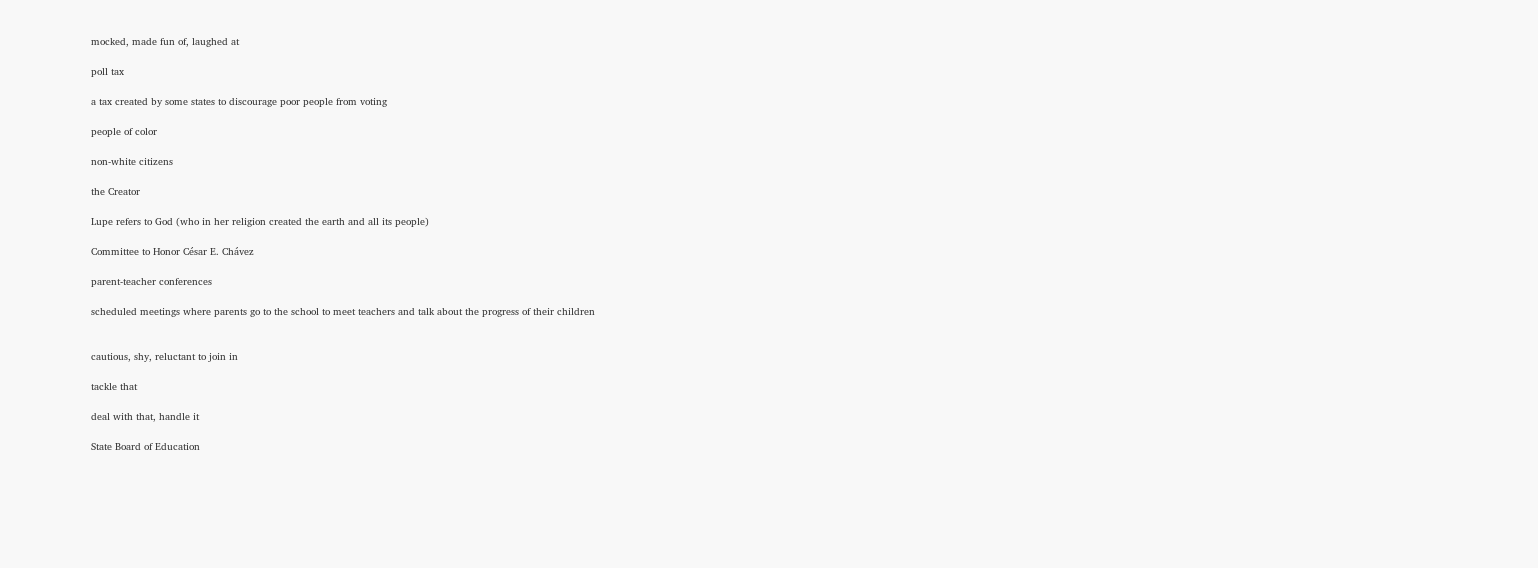mocked, made fun of, laughed at

poll tax

a tax created by some states to discourage poor people from voting

people of color

non-white citizens

the Creator

Lupe refers to God (who in her religion created the earth and all its people)

Committee to Honor César E. Chávez

parent-teacher conferences

scheduled meetings where parents go to the school to meet teachers and talk about the progress of their children


cautious, shy, reluctant to join in

tackle that

deal with that, handle it

State Board of Education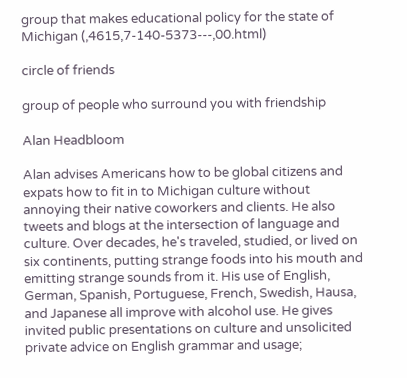group that makes educational policy for the state of Michigan (,4615,7-140-5373---,00.html)

circle of friends

group of people who surround you with friendship

Alan Headbloom

Alan advises Americans how to be global citizens and expats how to fit in to Michigan culture without annoying their native coworkers and clients. He also tweets and blogs at the intersection of language and culture. Over decades, he's traveled, studied, or lived on six continents, putting strange foods into his mouth and emitting strange sounds from it. His use of English, German, Spanish, Portuguese, French, Swedish, Hausa, and Japanese all improve with alcohol use. He gives invited public presentations on culture and unsolicited private advice on English grammar and usage;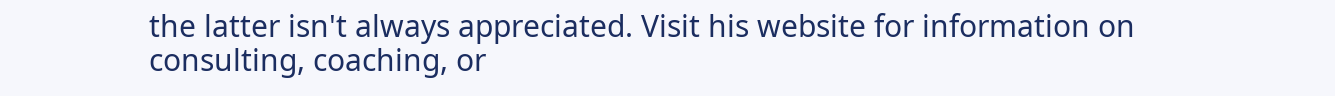the latter isn't always appreciated. Visit his website for information on consulting, coaching, or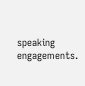speaking engagements.